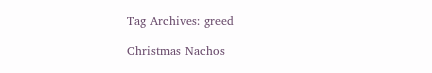Tag Archives: greed

Christmas Nachos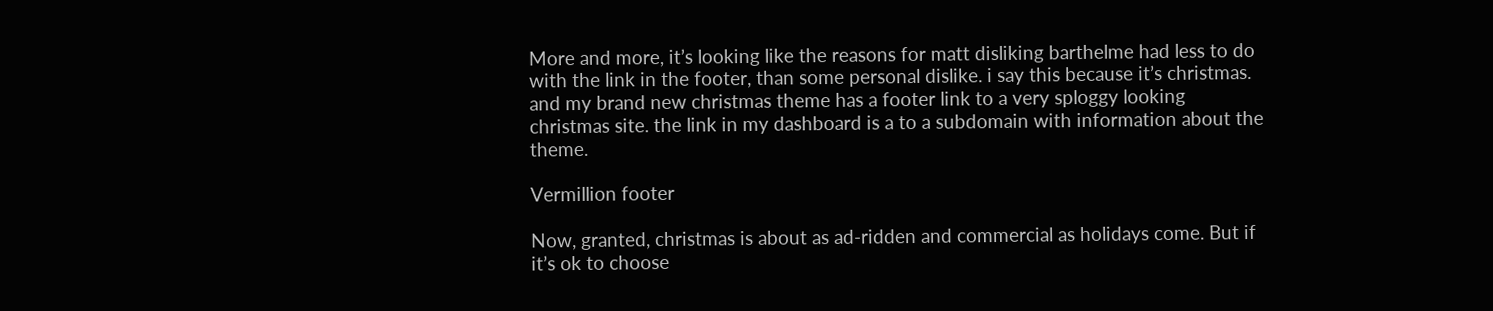More and more, it’s looking like the reasons for matt disliking barthelme had less to do with the link in the footer, than some personal dislike. i say this because it’s christmas. and my brand new christmas theme has a footer link to a very sploggy looking christmas site. the link in my dashboard is a to a subdomain with information about the theme.

Vermillion footer

Now, granted, christmas is about as ad-ridden and commercial as holidays come. But if it’s ok to choose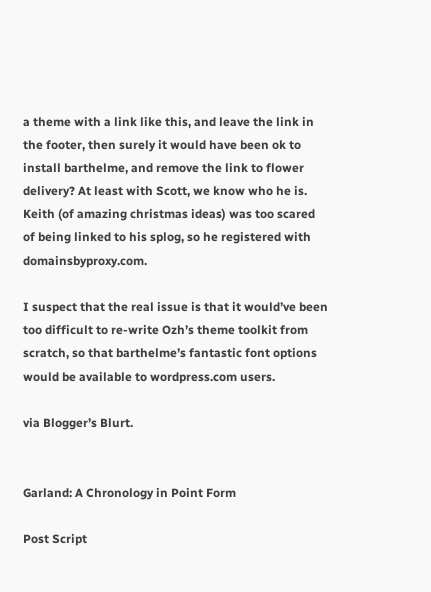a theme with a link like this, and leave the link in the footer, then surely it would have been ok to install barthelme, and remove the link to flower delivery? At least with Scott, we know who he is. Keith (of amazing christmas ideas) was too scared of being linked to his splog, so he registered with domainsbyproxy.com.

I suspect that the real issue is that it would’ve been too difficult to re-write Ozh’s theme toolkit from scratch, so that barthelme’s fantastic font options would be available to wordpress.com users.

via Blogger’s Blurt.


Garland: A Chronology in Point Form

Post Script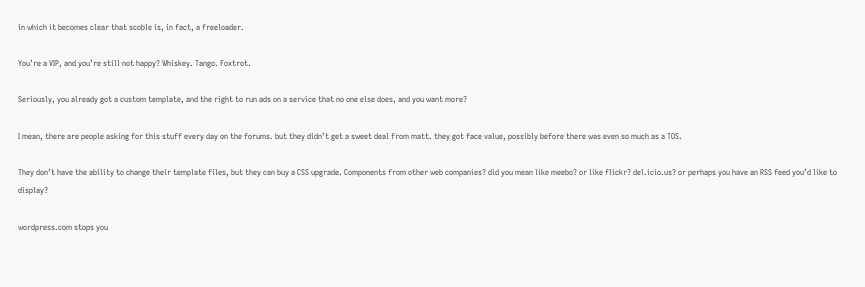in which it becomes clear that scoble is, in fact, a freeloader.

You’re a VIP, and you’re still not happy? Whiskey. Tango. Foxtrot.

Seriously, you already got a custom template, and the right to run ads on a service that no one else does, and you want more?

I mean, there are people asking for this stuff every day on the forums. but they didn’t get a sweet deal from matt. they got face value, possibly before there was even so much as a TOS.

They don’t have the ability to change their template files, but they can buy a CSS upgrade. Components from other web companies? did you mean like meebo? or like flickr? del.icio.us? or perhaps you have an RSS feed you’d like to display?

wordpress.com stops you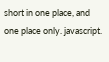short in one place, and one place only. javascript.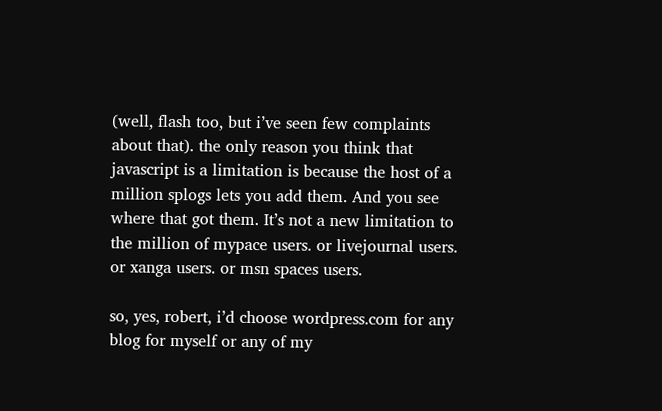(well, flash too, but i’ve seen few complaints about that). the only reason you think that javascript is a limitation is because the host of a million splogs lets you add them. And you see where that got them. It’s not a new limitation to the million of mypace users. or livejournal users. or xanga users. or msn spaces users.

so, yes, robert, i’d choose wordpress.com for any blog for myself or any of my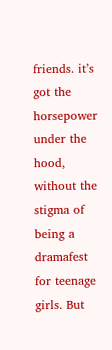friends. it’s got the horsepower under the hood, without the stigma of being a dramafest for teenage girls. But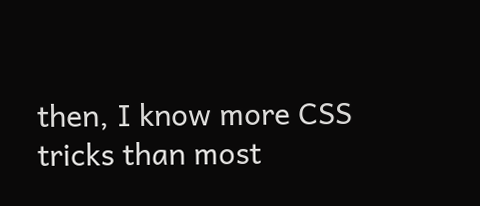then, I know more CSS tricks than most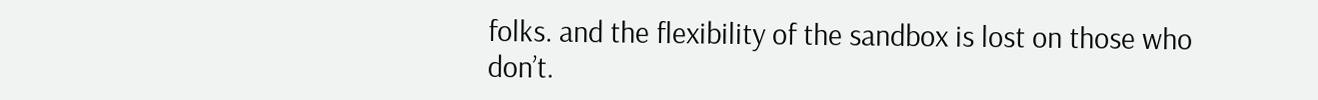folks. and the flexibility of the sandbox is lost on those who don’t.